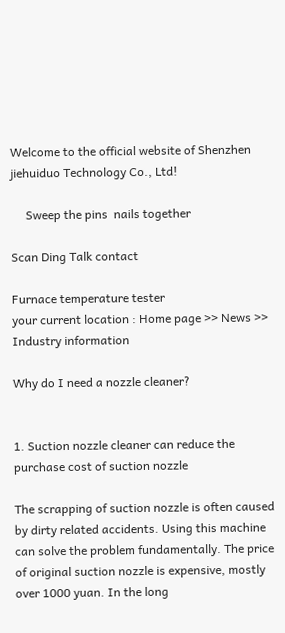Welcome to the official website of Shenzhen jiehuiduo Technology Co., Ltd!

     Sweep the pins  nails together

Scan Ding Talk contact

Furnace temperature tester
your current location : Home page >> News >> Industry information

Why do I need a nozzle cleaner?


1. Suction nozzle cleaner can reduce the purchase cost of suction nozzle

The scrapping of suction nozzle is often caused by dirty related accidents. Using this machine can solve the problem fundamentally. The price of original suction nozzle is expensive, mostly over 1000 yuan. In the long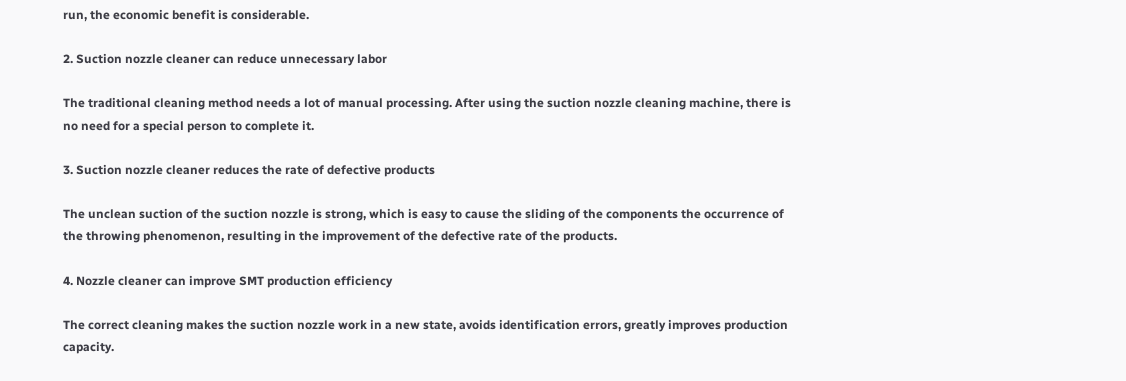run, the economic benefit is considerable.

2. Suction nozzle cleaner can reduce unnecessary labor

The traditional cleaning method needs a lot of manual processing. After using the suction nozzle cleaning machine, there is no need for a special person to complete it.

3. Suction nozzle cleaner reduces the rate of defective products

The unclean suction of the suction nozzle is strong, which is easy to cause the sliding of the components the occurrence of the throwing phenomenon, resulting in the improvement of the defective rate of the products.

4. Nozzle cleaner can improve SMT production efficiency

The correct cleaning makes the suction nozzle work in a new state, avoids identification errors, greatly improves production capacity.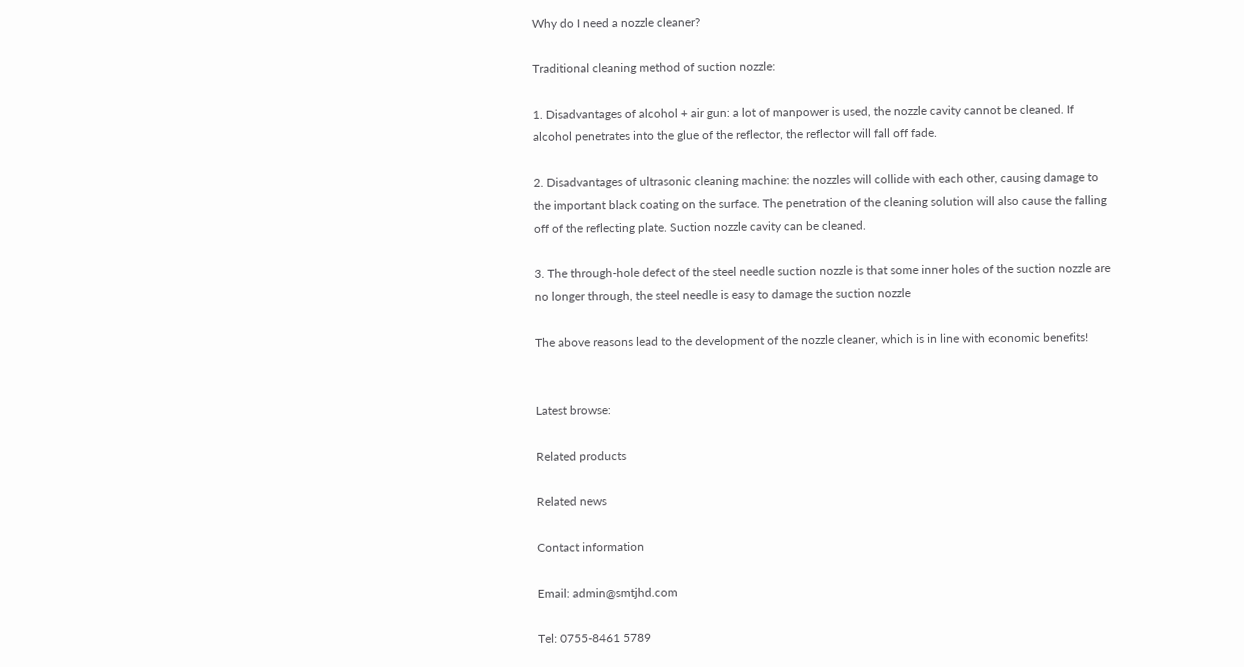Why do I need a nozzle cleaner?

Traditional cleaning method of suction nozzle:

1. Disadvantages of alcohol + air gun: a lot of manpower is used, the nozzle cavity cannot be cleaned. If alcohol penetrates into the glue of the reflector, the reflector will fall off fade.

2. Disadvantages of ultrasonic cleaning machine: the nozzles will collide with each other, causing damage to the important black coating on the surface. The penetration of the cleaning solution will also cause the falling off of the reflecting plate. Suction nozzle cavity can be cleaned.

3. The through-hole defect of the steel needle suction nozzle is that some inner holes of the suction nozzle are no longer through, the steel needle is easy to damage the suction nozzle

The above reasons lead to the development of the nozzle cleaner, which is in line with economic benefits!


Latest browse:

Related products

Related news

Contact information

Email: admin@smtjhd.com

Tel: 0755-8461 5789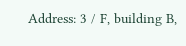Address: 3 / F, building B,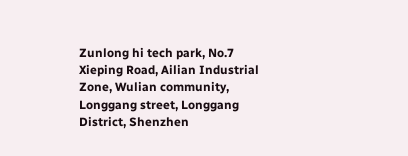Zunlong hi tech park, No.7 Xieping Road, Ailian Industrial Zone, Wulian community, Longgang street, Longgang District, Shenzhen